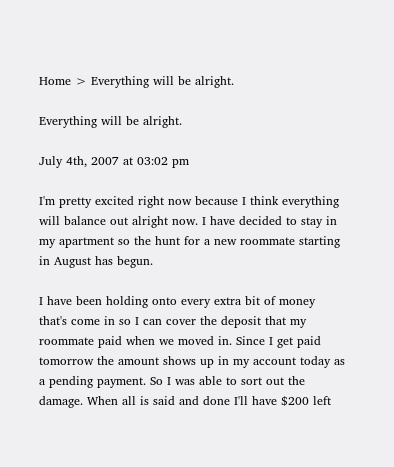Home > Everything will be alright.

Everything will be alright.

July 4th, 2007 at 03:02 pm

I'm pretty excited right now because I think everything will balance out alright now. I have decided to stay in my apartment so the hunt for a new roommate starting in August has begun.

I have been holding onto every extra bit of money that's come in so I can cover the deposit that my roommate paid when we moved in. Since I get paid tomorrow the amount shows up in my account today as a pending payment. So I was able to sort out the damage. When all is said and done I'll have $200 left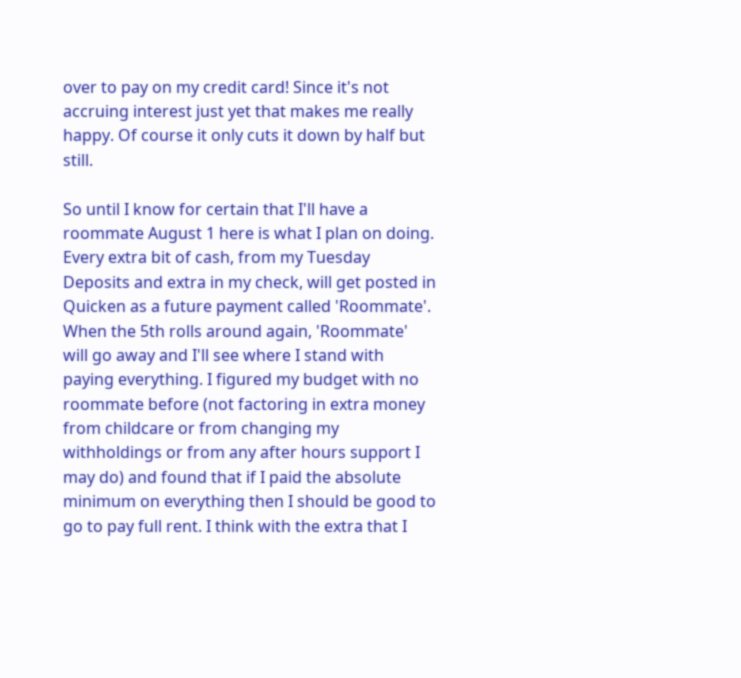over to pay on my credit card! Since it's not accruing interest just yet that makes me really happy. Of course it only cuts it down by half but still.

So until I know for certain that I'll have a roommate August 1 here is what I plan on doing. Every extra bit of cash, from my Tuesday Deposits and extra in my check, will get posted in Quicken as a future payment called 'Roommate'. When the 5th rolls around again, 'Roommate' will go away and I'll see where I stand with paying everything. I figured my budget with no roommate before (not factoring in extra money from childcare or from changing my withholdings or from any after hours support I may do) and found that if I paid the absolute minimum on everything then I should be good to go to pay full rent. I think with the extra that I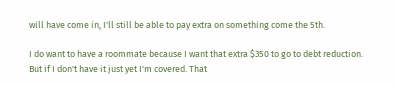will have come in, I'll still be able to pay extra on something come the 5th.

I do want to have a roommate because I want that extra $350 to go to debt reduction. But if I don't have it just yet I'm covered. That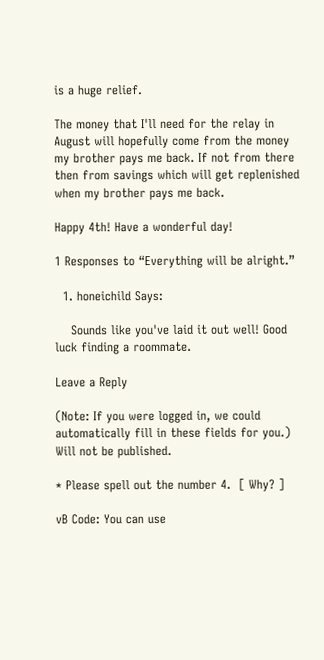is a huge relief.

The money that I'll need for the relay in August will hopefully come from the money my brother pays me back. If not from there then from savings which will get replenished when my brother pays me back.

Happy 4th! Have a wonderful day!

1 Responses to “Everything will be alright.”

  1. honeichild Says:

    Sounds like you've laid it out well! Good luck finding a roommate.

Leave a Reply

(Note: If you were logged in, we could automatically fill in these fields for you.)
Will not be published.

* Please spell out the number 4.  [ Why? ]

vB Code: You can use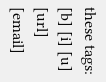these tags: [b] [i] [u] [url] [email]